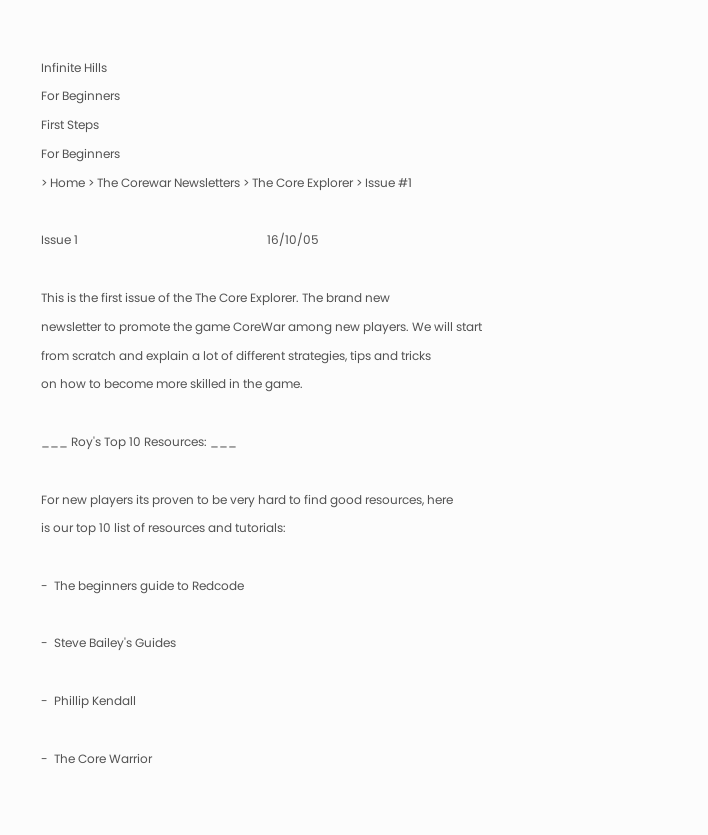Infinite Hills
For Beginners
First Steps
For Beginners
> Home > The Corewar Newsletters > The Core Explorer > Issue #1

Issue 1                                                               16/10/05

This is the first issue of the The Core Explorer. The brand new
newsletter to promote the game CoreWar among new players. We will start
from scratch and explain a lot of different strategies, tips and tricks
on how to become more skilled in the game.

___ Roy's Top 10 Resources: ___

For new players its proven to be very hard to find good resources, here
is our top 10 list of resources and tutorials:

-  The beginners guide to Redcode

-  Steve Bailey's Guides

-  Phillip Kendall

-  The Core Warrior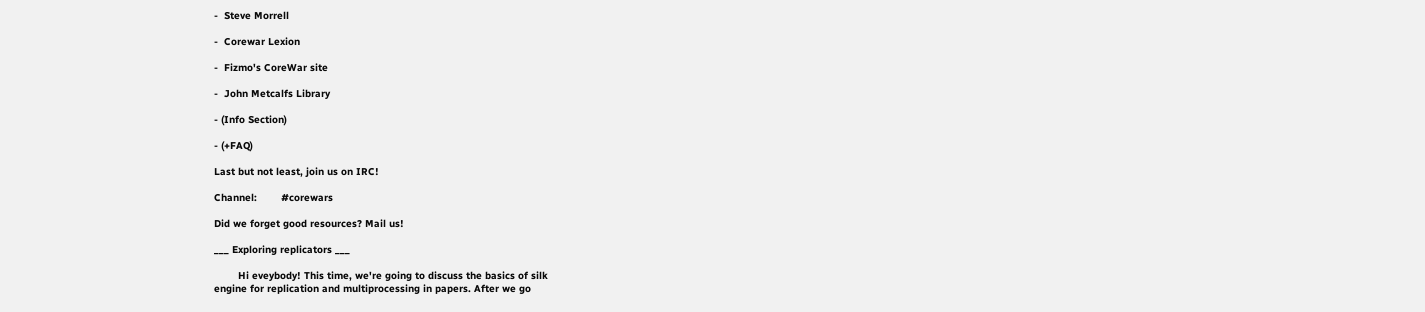-  Steve Morrell

-  Corewar Lexion

-  Fizmo's CoreWar site

-  John Metcalfs Library

- (Info Section)

- (+FAQ)

Last but not least, join us on IRC!

Channel:        #corewars

Did we forget good resources? Mail us!

___ Exploring replicators ___

        Hi eveybody! This time, we're going to discuss the basics of silk
engine for replication and multiprocessing in papers. After we go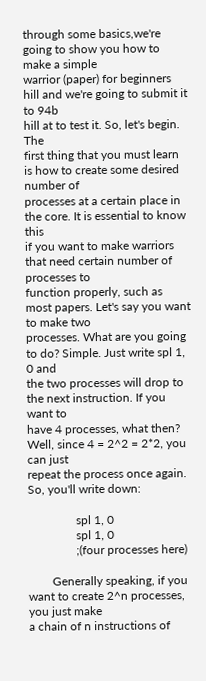through some basics,we're going to show you how to make a simple
warrior (paper) for beginners hill and we're going to submit it to 94b
hill at to test it. So, let's begin. The
first thing that you must learn is how to create some desired number of
processes at a certain place in the core. It is essential to know this
if you want to make warriors that need certain number of processes to
function properly, such as most papers. Let's say you want to make two
processes. What are you going to do? Simple. Just write spl 1, 0 and
the two processes will drop to the next instruction. If you want to
have 4 processes, what then? Well, since 4 = 2^2 = 2*2, you can just
repeat the process once again.
So, you'll write down:

                spl 1, 0
                spl 1, 0
                ;(four processes here)

        Generally speaking, if you want to create 2^n processes, you just make
a chain of n instructions of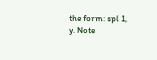the form: spl 1, y. Note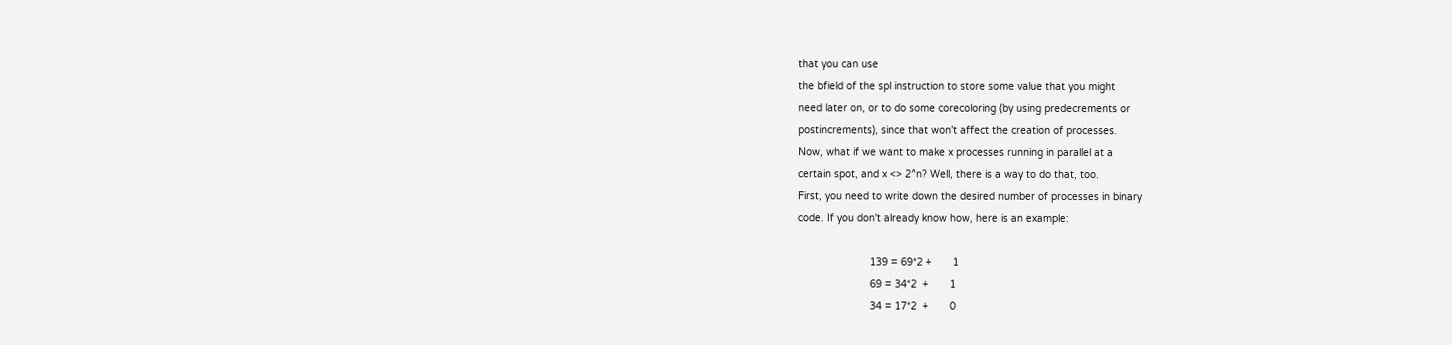that you can use
the bfield of the spl instruction to store some value that you might
need later on, or to do some corecoloring (by using predecrements or
postincrements), since that won't affect the creation of processes.
Now, what if we want to make x processes running in parallel at a
certain spot, and x <> 2^n? Well, there is a way to do that, too.
First, you need to write down the desired number of processes in binary
code. If you don't already know how, here is an example:

                        139 = 69*2 +       1
                        69 = 34*2  +       1
                        34 = 17*2  +       0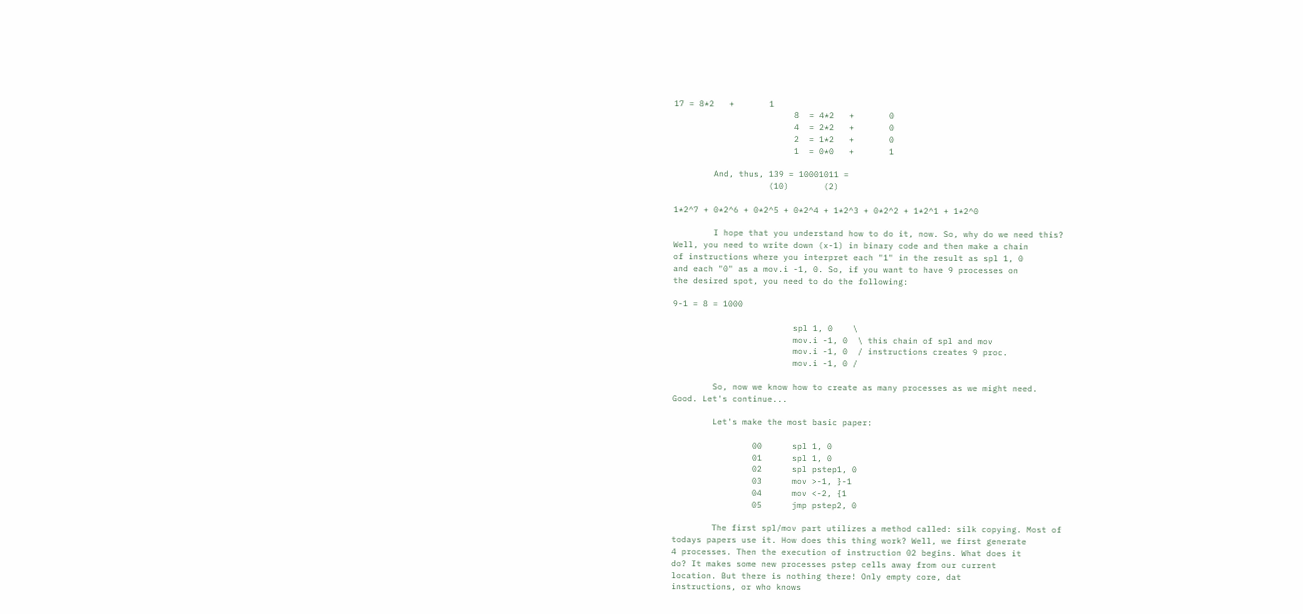17 = 8*2   +       1
                        8  = 4*2   +       0
                        4  = 2*2   +       0
                        2  = 1*2   +       0
                        1  = 0*0   +       1

        And, thus, 139 = 10001011 =
                   (10)       (2)

1*2^7 + 0*2^6 + 0*2^5 + 0*2^4 + 1*2^3 + 0*2^2 + 1*2^1 + 1*2^0

        I hope that you understand how to do it, now. So, why do we need this?
Well, you need to write down (x-1) in binary code and then make a chain
of instructions where you interpret each "1" in the result as spl 1, 0
and each "0" as a mov.i -1, 0. So, if you want to have 9 processes on
the desired spot, you need to do the following:

9-1 = 8 = 1000

                        spl 1, 0    \
                        mov.i -1, 0  \ this chain of spl and mov
                        mov.i -1, 0  / instructions creates 9 proc.
                        mov.i -1, 0 /

        So, now we know how to create as many processes as we might need.
Good. Let's continue...

        Let's make the most basic paper:

                00      spl 1, 0
                01      spl 1, 0
                02      spl pstep1, 0
                03      mov >-1, }-1
                04      mov <-2, {1
                05      jmp pstep2, 0

        The first spl/mov part utilizes a method called: silk copying. Most of
todays papers use it. How does this thing work? Well, we first generate
4 processes. Then the execution of instruction 02 begins. What does it
do? It makes some new processes pstep cells away from our current
location. But there is nothing there! Only empty core, dat
instructions, or who knows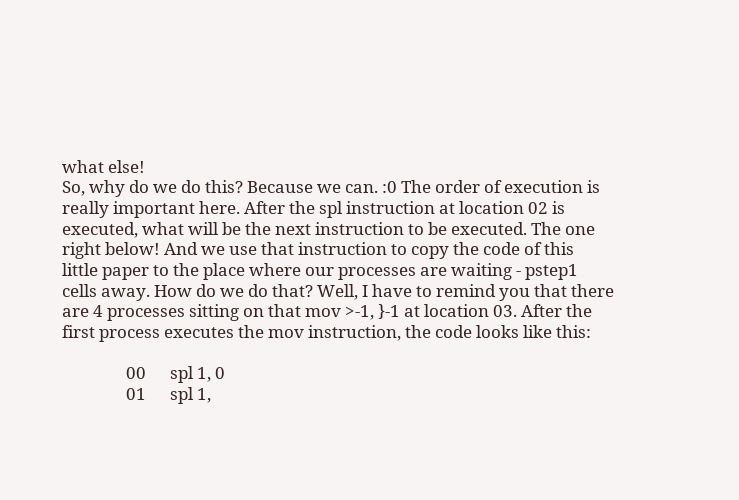what else!
So, why do we do this? Because we can. :0 The order of execution is
really important here. After the spl instruction at location 02 is
executed, what will be the next instruction to be executed. The one
right below! And we use that instruction to copy the code of this
little paper to the place where our processes are waiting - pstep1
cells away. How do we do that? Well, I have to remind you that there
are 4 processes sitting on that mov >-1, }-1 at location 03. After the
first process executes the mov instruction, the code looks like this:

                00      spl 1, 0
                01      spl 1,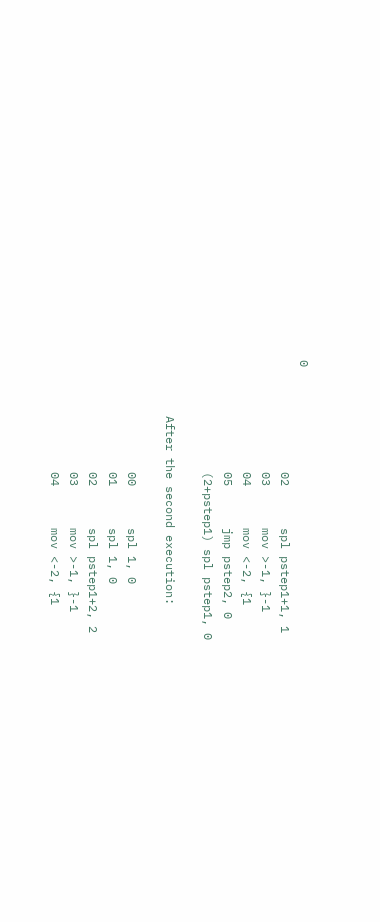0
                02      spl pstep1+1, 1
                03      mov >-1, }-1
                04      mov <-2, {1
                05      jmp pstep2, 0
                (2+pstep1) spl pstep1, 0

        After the second execution:

                00      spl 1, 0
                01      spl 1, 0
                02      spl pstep1+2, 2
                03      mov >-1, }-1
                04      mov <-2, {1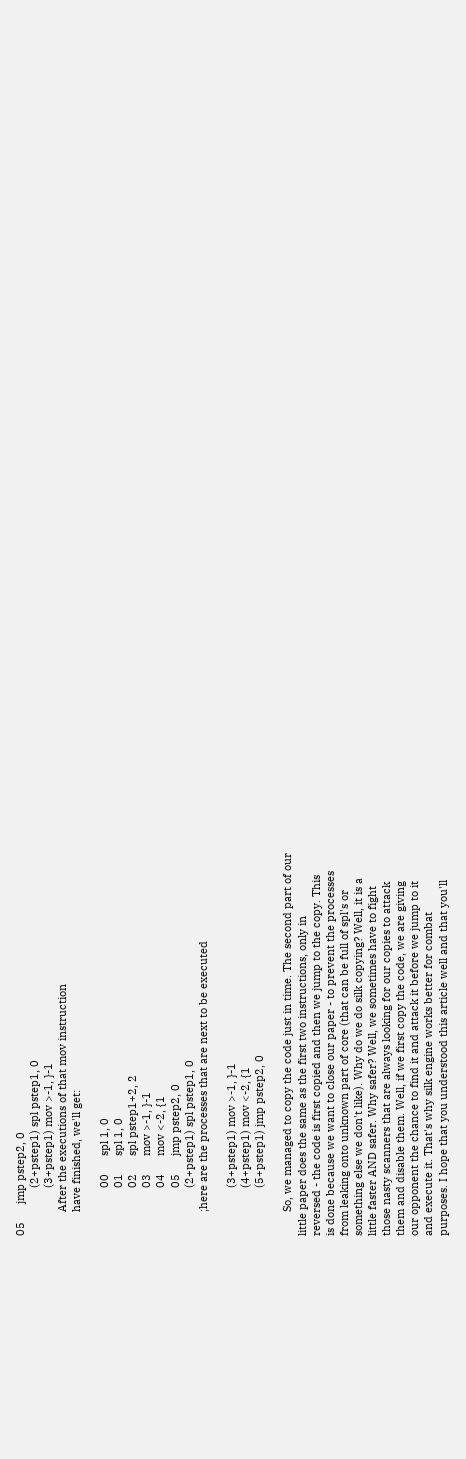05      jmp pstep2, 0
                (2+pstep1) spl pstep1, 0
                (3+pstep1) mov >-1, }-1
        After the executions of that mov instruction
        have finished, we'll get:

                00      spl 1, 0
                01      spl 1, 0
                02      spl pstep1+2, 2
                03      mov >-1, }-1
                04      mov <-2, {1
                05      jmp pstep2, 0
                (2+pstep1) spl pstep1, 0
        ;here are the processes that are next to be executed

                (3+pstep1) mov >-1, }-1
                (4+pstep1) mov <-2, {1
                (5+pstep1) jmp pstep2, 0

        So, we managed to copy the code just in time. The second part of our
little paper does the same as the first two instructions, only in
reversed - the code is first copied and then we jump to the copy. This
is done because we want to close our paper - to prevent the processes
from leaking onto unknown part of core (that can be full of spl's or
something else we don't like). Why do we do silk copying? Well, it is a
little faster AND safer. Why safer? Well, we sometimes have to fight
those nasty scanners that are always looking for our copies to attack
them and disable them. Well, if we first copy the code, we are giving
our opponent the chance to find it and attack it before we jump to it
and execute it. That's why silk engine works better for combat
purposes. I hope that you understood this article well and that you'll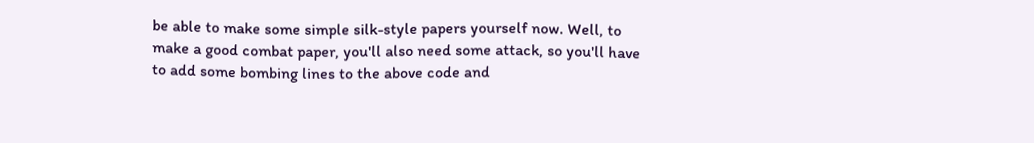be able to make some simple silk-style papers yourself now. Well, to
make a good combat paper, you'll also need some attack, so you'll have
to add some bombing lines to the above code and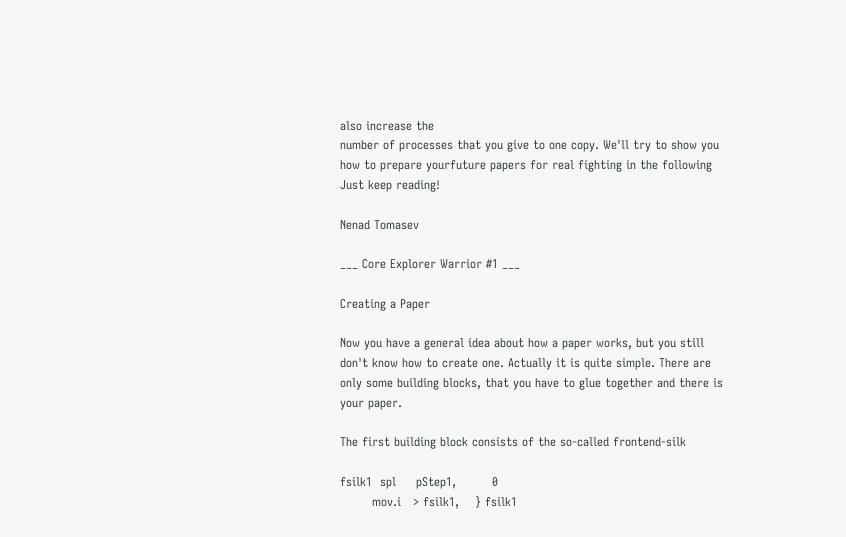also increase the
number of processes that you give to one copy. We'll try to show you
how to prepare yourfuture papers for real fighting in the following
Just keep reading!

Nenad Tomasev

___ Core Explorer Warrior #1 ___

Creating a Paper

Now you have a general idea about how a paper works, but you still
don't know how to create one. Actually it is quite simple. There are
only some building blocks, that you have to glue together and there is
your paper.

The first building block consists of the so-called frontend-silk

fsilk1  spl     pStep1,         0
        mov.i   > fsilk1,    } fsilk1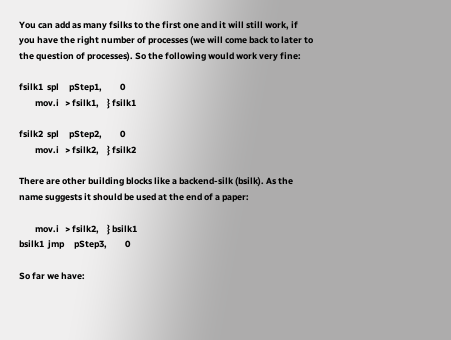You can add as many fsilks to the first one and it will still work, if
you have the right number of processes (we will come back to later to
the question of processes). So the following would work very fine:

fsilk1  spl     pStep1,         0
        mov.i   > fsilk1,    } fsilk1

fsilk2  spl     pStep2,         0
        mov.i   > fsilk2,    } fsilk2

There are other building blocks like a backend-silk (bsilk). As the
name suggests it should be used at the end of a paper:

        mov.i   > fsilk2,    } bsilk1
bsilk1  jmp     pStep3,         0

So far we have: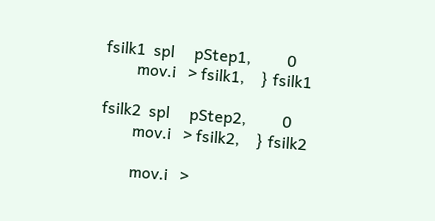fsilk1  spl     pStep1,         0
        mov.i   > fsilk1,    } fsilk1

fsilk2  spl     pStep2,         0
        mov.i   > fsilk2,    } fsilk2

        mov.i   >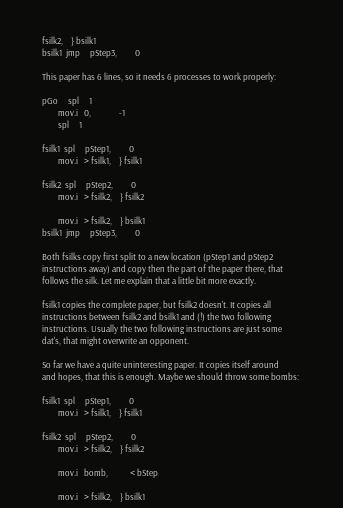fsilk2,    } bsilk1
bsilk1  jmp     pStep3,         0

This paper has 6 lines, so it needs 6 processes to work properly:

pGo     spl     1
        mov.i   0,              -1
        spl     1

fsilk1  spl     pStep1,         0
        mov.i   > fsilk1,    } fsilk1

fsilk2  spl     pStep2,         0
        mov.i   > fsilk2,    } fsilk2

        mov.i   > fsilk2,    } bsilk1
bsilk1  jmp     pStep3,         0

Both fsilks copy first split to a new location (pStep1 and pStep2
instructions away) and copy then the part of the paper there, that
follows the silk. Let me explain that a little bit more exactly.

fsilk1 copies the complete paper, but fsilk2 doesn't. It copies all
instructions between fsilk2 and bsilk1 and (!) the two following
instructions. Usually the two following instructions are just some
dat's, that might overwrite an opponent.

So far we have a quite uninteresting paper. It copies itself around
and hopes, that this is enough. Maybe we should throw some bombs:

fsilk1  spl     pStep1,         0
        mov.i   > fsilk1,    } fsilk1

fsilk2  spl     pStep2,         0
        mov.i   > fsilk2,    } fsilk2

        mov.i   bomb,           < bStep

        mov.i   > fsilk2,    } bsilk1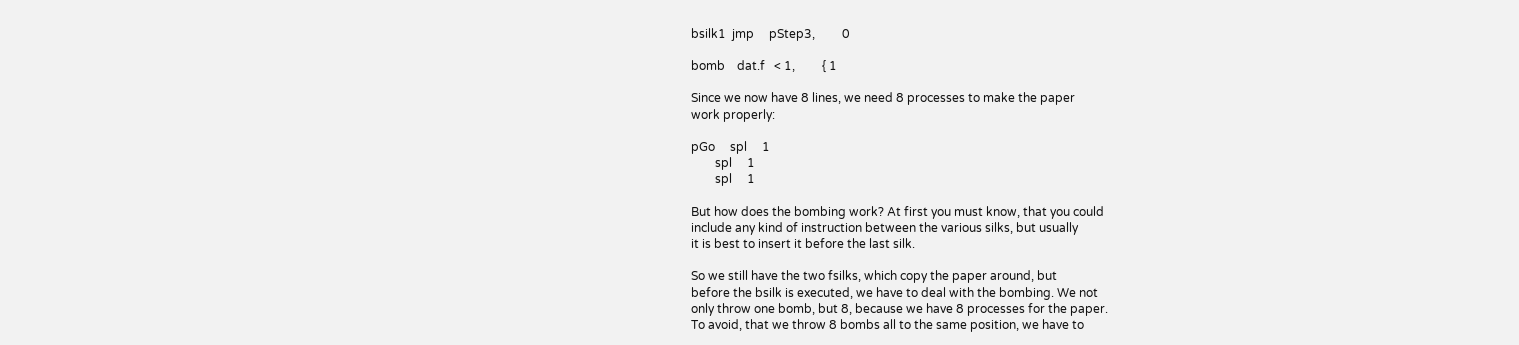bsilk1  jmp     pStep3,         0

bomb    dat.f   < 1,         { 1

Since we now have 8 lines, we need 8 processes to make the paper
work properly:

pGo     spl     1
        spl     1
        spl     1

But how does the bombing work? At first you must know, that you could
include any kind of instruction between the various silks, but usually
it is best to insert it before the last silk.

So we still have the two fsilks, which copy the paper around, but
before the bsilk is executed, we have to deal with the bombing. We not
only throw one bomb, but 8, because we have 8 processes for the paper.
To avoid, that we throw 8 bombs all to the same position, we have to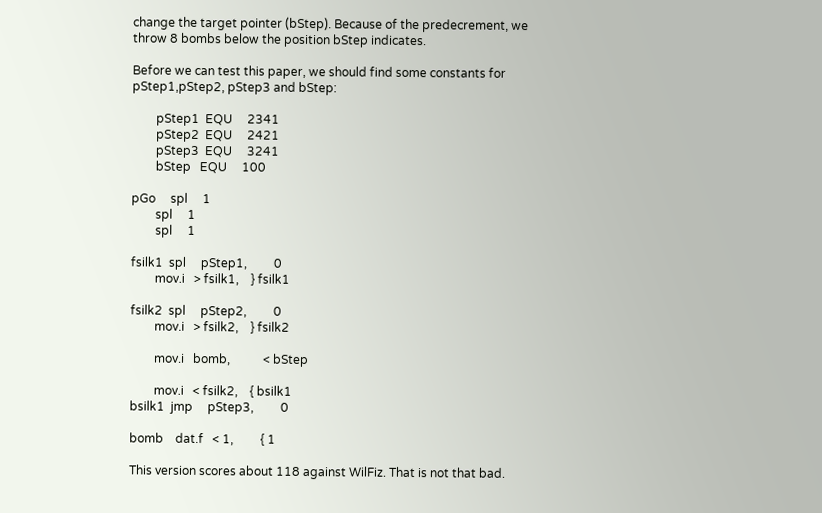change the target pointer (bStep). Because of the predecrement, we
throw 8 bombs below the position bStep indicates.

Before we can test this paper, we should find some constants for
pStep1,pStep2, pStep3 and bStep:

        pStep1  EQU     2341
        pStep2  EQU     2421
        pStep3  EQU     3241
        bStep   EQU     100

pGo     spl     1
        spl     1
        spl     1

fsilk1  spl     pStep1,         0
        mov.i   > fsilk1,    } fsilk1

fsilk2  spl     pStep2,         0
        mov.i   > fsilk2,    } fsilk2

        mov.i   bomb,           < bStep

        mov.i   < fsilk2,    { bsilk1
bsilk1  jmp     pStep3,         0

bomb    dat.f   < 1,         { 1

This version scores about 118 against WilFiz. That is not that bad.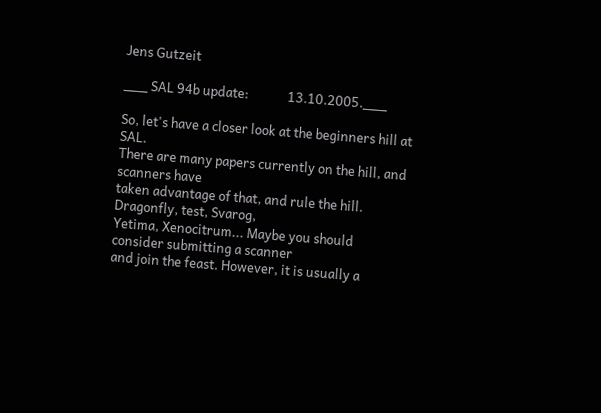Jens Gutzeit

___ SAL 94b update:             13.10.2005.___

So, let's have a closer look at the beginners hill at SAL.
There are many papers currently on the hill, and scanners have
taken advantage of that, and rule the hill. Dragonfly, test, Svarog,
Yetima, Xenocitrum... Maybe you should consider submitting a scanner
and join the feast. However, it is usually a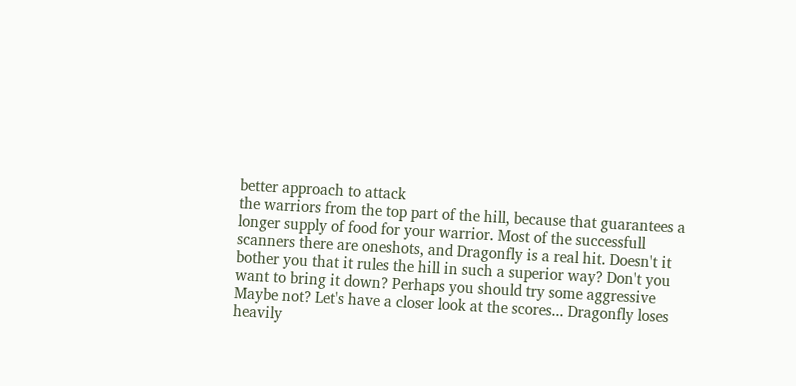better approach to attack
the warriors from the top part of the hill, because that guarantees a
longer supply of food for your warrior. Most of the successfull
scanners there are oneshots, and Dragonfly is a real hit. Doesn't it
bother you that it rules the hill in such a superior way? Don't you
want to bring it down? Perhaps you should try some aggressive
Maybe not? Let's have a closer look at the scores... Dragonfly loses
heavily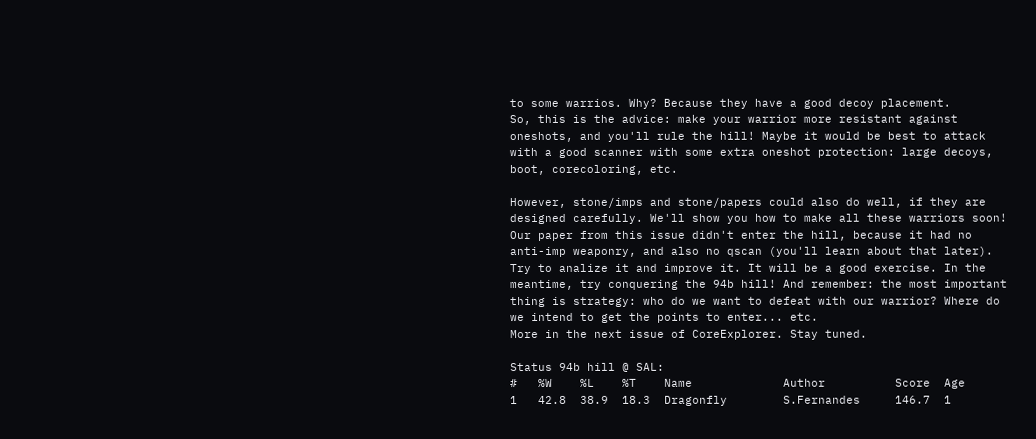to some warrios. Why? Because they have a good decoy placement.
So, this is the advice: make your warrior more resistant against
oneshots, and you'll rule the hill! Maybe it would be best to attack
with a good scanner with some extra oneshot protection: large decoys,
boot, corecoloring, etc.

However, stone/imps and stone/papers could also do well, if they are
designed carefully. We'll show you how to make all these warriors soon!
Our paper from this issue didn't enter the hill, because it had no
anti-imp weaponry, and also no qscan (you'll learn about that later).
Try to analize it and improve it. It will be a good exercise. In the
meantime, try conquering the 94b hill! And remember: the most important
thing is strategy: who do we want to defeat with our warrior? Where do
we intend to get the points to enter... etc.
More in the next issue of CoreExplorer. Stay tuned.

Status 94b hill @ SAL:
#   %W    %L    %T    Name             Author          Score  Age
1   42.8  38.9  18.3  Dragonfly        S.Fernandes     146.7  1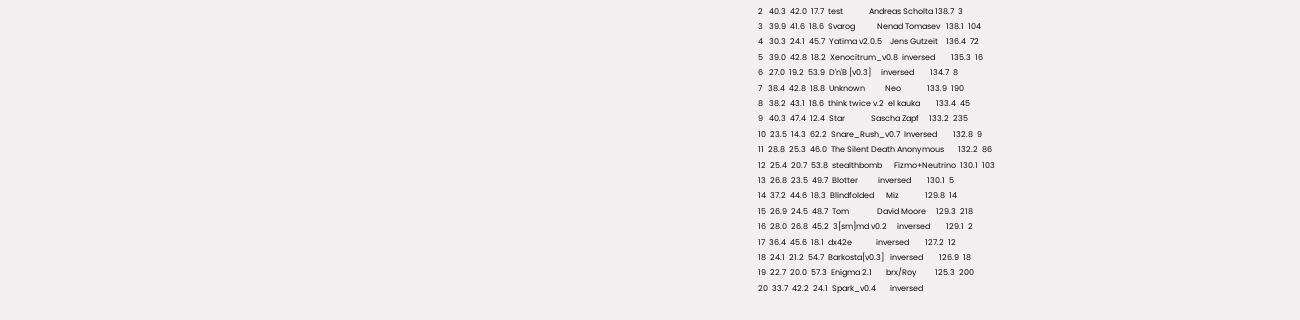2   40.3  42.0  17.7  test             Andreas Scholta 138.7  3
3   39.9  41.6  18.6  Svarog           Nenad Tomasev   138.1  104
4   30.3  24.1  45.7  Yatima v2.0.5    Jens Gutzeit    136.4  72
5   39.0  42.8  18.2  Xenocitrum_v0.8  inversed        135.3  16
6   27.0  19.2  53.9  D'n'B [v0.3]     inversed        134.7  8
7   38.4  42.8  18.8  Unknown          Neo             133.9  190
8   38.2  43.1  18.6  think twice v.2  el kauka        133.4  45
9   40.3  47.4  12.4  Star             Sascha Zapf     133.2  235
10  23.5  14.3  62.2  Snare_Rush_v0.7  Inversed        132.8  9
11  28.8  25.3  46.0  The Silent Death Anonymous       132.2  86
12  25.4  20.7  53.8  stealthbomb      Fizmo+Neutrino  130.1  103
13  26.8  23.5  49.7  Blotter          inversed        130.1  5
14  37.2  44.6  18.3  Blindfolded      Miz             129.8  14
15  26.9  24.5  48.7  Tom              David Moore     129.3  218
16  28.0  26.8  45.2  3[sm]md v0.2     inversed        129.1  2
17  36.4  45.6  18.1  dx42e            inversed        127.2  12
18  24.1  21.2  54.7  Barkosta[v0.3]   inversed        126.9  18
19  22.7  20.0  57.3  Enigma 2.1       brx/Roy         125.3  200
20  33.7  42.2  24.1  Spark_v0.4       inversed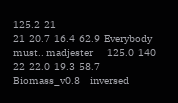125.2  21
21  20.7  16.4  62.9  Everybody must.. madjester       125.0  140
22  22.0  19.3  58.7  Biomass_v0.8     inversed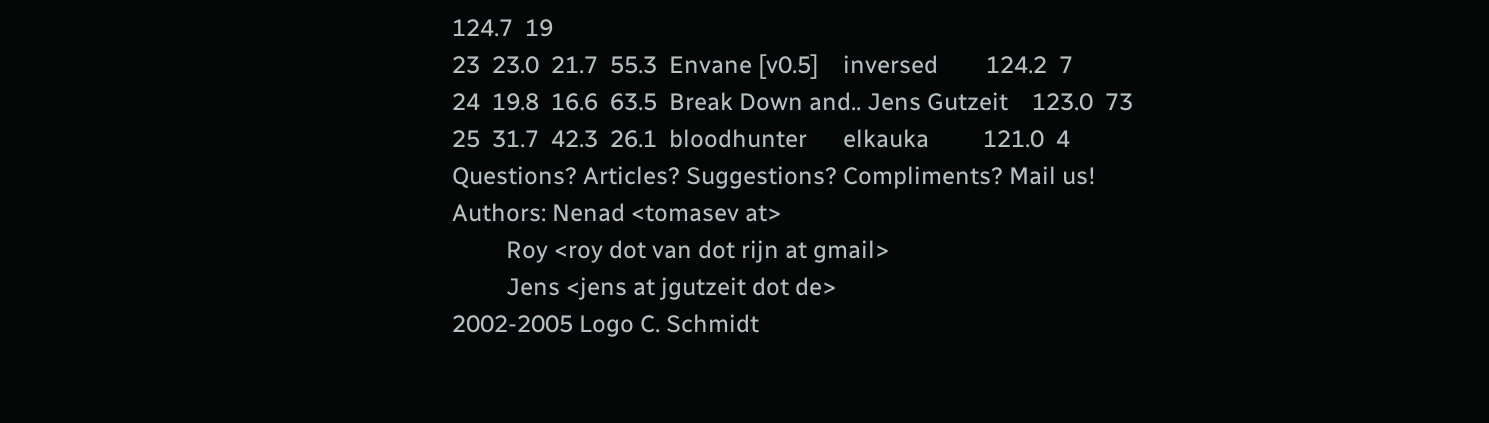124.7  19
23  23.0  21.7  55.3  Envane [v0.5]    inversed        124.2  7
24  19.8  16.6  63.5  Break Down and.. Jens Gutzeit    123.0  73
25  31.7  42.3  26.1  bloodhunter      elkauka         121.0  4
Questions? Articles? Suggestions? Compliments? Mail us!
Authors: Nenad <tomasev at>
         Roy <roy dot van dot rijn at gmail>
         Jens <jens at jgutzeit dot de>
2002-2005 Logo C. Schmidt